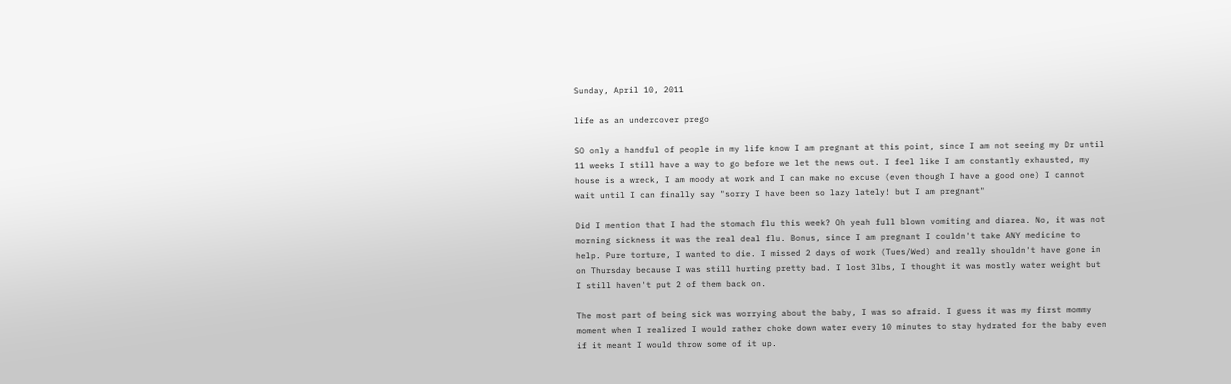Sunday, April 10, 2011

life as an undercover prego

SO only a handful of people in my life know I am pregnant at this point, since I am not seeing my Dr until 11 weeks I still have a way to go before we let the news out. I feel like I am constantly exhausted, my house is a wreck, I am moody at work and I can make no excuse (even though I have a good one) I cannot wait until I can finally say "sorry I have been so lazy lately! but I am pregnant"

Did I mention that I had the stomach flu this week? Oh yeah full blown vomiting and diarea. No, it was not morning sickness it was the real deal flu. Bonus, since I am pregnant I couldn't take ANY medicine to help. Pure torture, I wanted to die. I missed 2 days of work (Tues/Wed) and really shouldn't have gone in on Thursday because I was still hurting pretty bad. I lost 3lbs, I thought it was mostly water weight but I still haven't put 2 of them back on.

The most part of being sick was worrying about the baby, I was so afraid. I guess it was my first mommy moment when I realized I would rather choke down water every 10 minutes to stay hydrated for the baby even if it meant I would throw some of it up.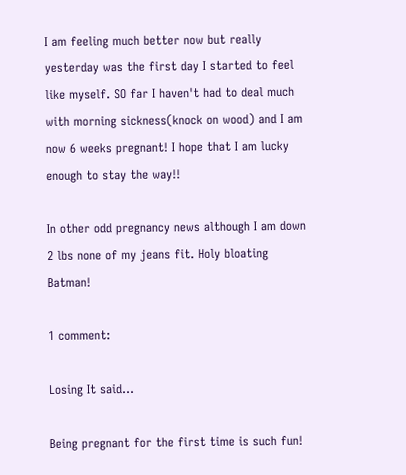I am feeling much better now but really yesterday was the first day I started to feel like myself. SO far I haven't had to deal much with morning sickness(knock on wood) and I am now 6 weeks pregnant! I hope that I am lucky enough to stay the way!!

In other odd pregnancy news although I am down 2 lbs none of my jeans fit. Holy bloating Batman!

1 comment:

Losing It said...

Being pregnant for the first time is such fun!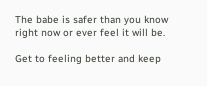The babe is safer than you know right now or ever feel it will be.

Get to feeling better and keep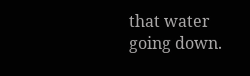that water going down.